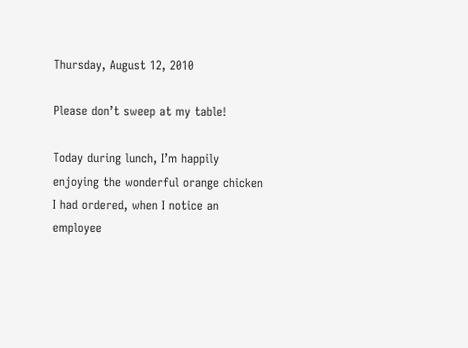Thursday, August 12, 2010

Please don’t sweep at my table!

Today during lunch, I’m happily enjoying the wonderful orange chicken I had ordered, when I notice an employee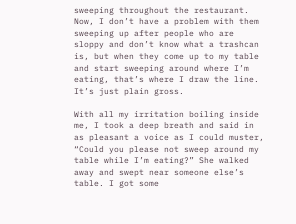sweeping throughout the restaurant. Now, I don’t have a problem with them sweeping up after people who are sloppy and don’t know what a trashcan is, but when they come up to my table and start sweeping around where I’m eating, that’s where I draw the line. It’s just plain gross.

With all my irritation boiling inside me, I took a deep breath and said in as pleasant a voice as I could muster, “Could you please not sweep around my table while I’m eating?” She walked away and swept near someone else’s table. I got some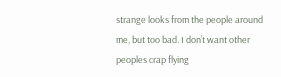strange looks from the people around me, but too bad. I don’t want other peoples crap flying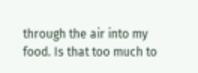through the air into my food. Is that too much to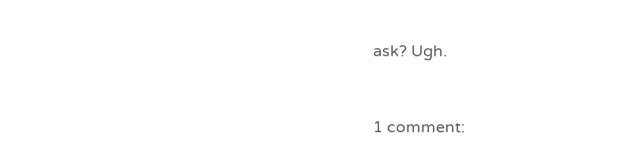ask? Ugh.



1 comment: